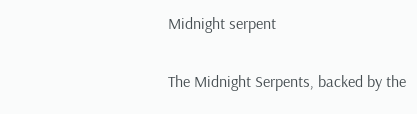Midnight serpent

The Midnight Serpents, backed by the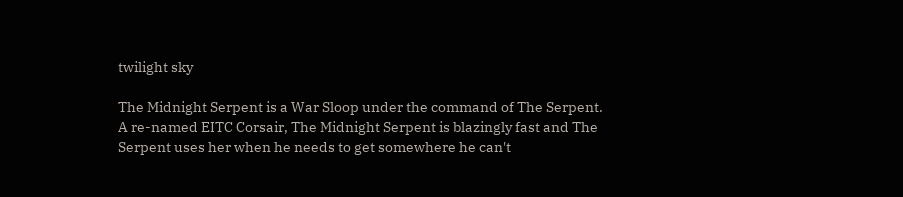twilight sky

The Midnight Serpent is a War Sloop under the command of The Serpent. A re-named EITC Corsair, The Midnight Serpent is blazingly fast and The Serpent uses her when he needs to get somewhere he can't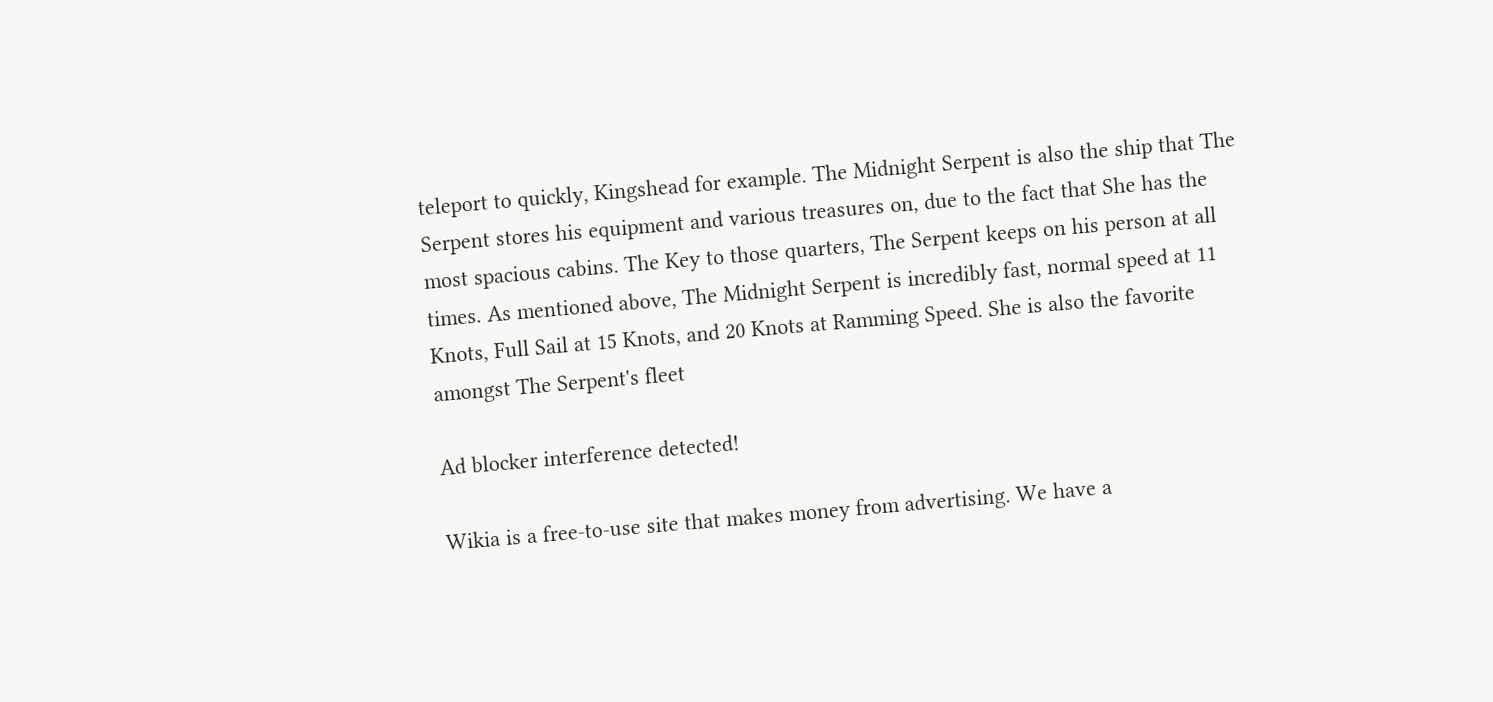teleport to quickly, Kingshead for example. The Midnight Serpent is also the ship that The Serpent stores his equipment and various treasures on, due to the fact that She has the most spacious cabins. The Key to those quarters, The Serpent keeps on his person at all times. As mentioned above, The Midnight Serpent is incredibly fast, normal speed at 11 Knots, Full Sail at 15 Knots, and 20 Knots at Ramming Speed. She is also the favorite amongst The Serpent's fleet

Ad blocker interference detected!

Wikia is a free-to-use site that makes money from advertising. We have a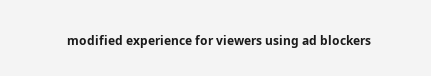modified experience for viewers using ad blockers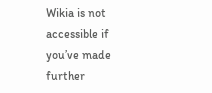Wikia is not accessible if you’ve made further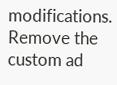modifications. Remove the custom ad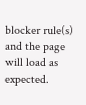blocker rule(s) and the page will load as expected.